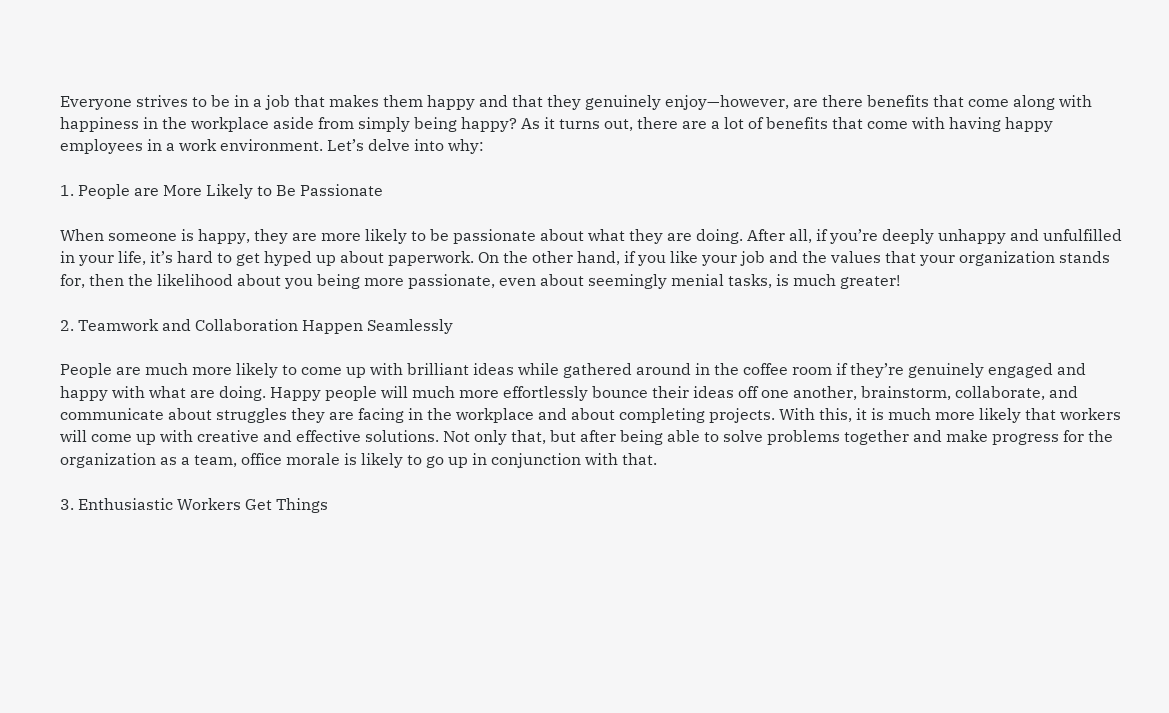Everyone strives to be in a job that makes them happy and that they genuinely enjoy—however, are there benefits that come along with happiness in the workplace aside from simply being happy? As it turns out, there are a lot of benefits that come with having happy employees in a work environment. Let’s delve into why:

1. People are More Likely to Be Passionate

When someone is happy, they are more likely to be passionate about what they are doing. After all, if you’re deeply unhappy and unfulfilled in your life, it’s hard to get hyped up about paperwork. On the other hand, if you like your job and the values that your organization stands for, then the likelihood about you being more passionate, even about seemingly menial tasks, is much greater!

2. Teamwork and Collaboration Happen Seamlessly

People are much more likely to come up with brilliant ideas while gathered around in the coffee room if they’re genuinely engaged and happy with what are doing. Happy people will much more effortlessly bounce their ideas off one another, brainstorm, collaborate, and communicate about struggles they are facing in the workplace and about completing projects. With this, it is much more likely that workers will come up with creative and effective solutions. Not only that, but after being able to solve problems together and make progress for the organization as a team, office morale is likely to go up in conjunction with that.

3. Enthusiastic Workers Get Things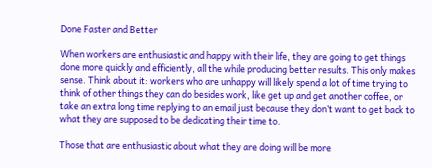Done Faster and Better

When workers are enthusiastic and happy with their life, they are going to get things done more quickly and efficiently, all the while producing better results. This only makes sense. Think about it: workers who are unhappy will likely spend a lot of time trying to think of other things they can do besides work, like get up and get another coffee, or take an extra long time replying to an email just because they don’t want to get back to what they are supposed to be dedicating their time to.

Those that are enthusiastic about what they are doing will be more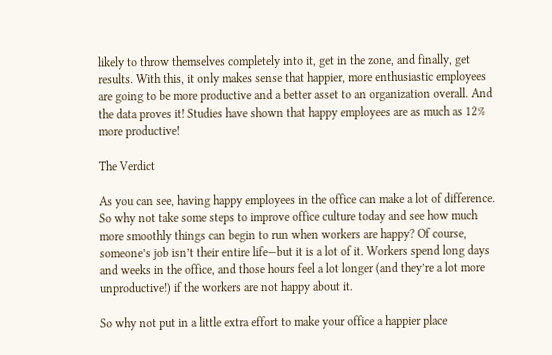likely to throw themselves completely into it, get in the zone, and finally, get results. With this, it only makes sense that happier, more enthusiastic employees are going to be more productive and a better asset to an organization overall. And the data proves it! Studies have shown that happy employees are as much as 12% more productive!

The Verdict

As you can see, having happy employees in the office can make a lot of difference. So why not take some steps to improve office culture today and see how much more smoothly things can begin to run when workers are happy? Of course, someone’s job isn’t their entire life—but it is a lot of it. Workers spend long days and weeks in the office, and those hours feel a lot longer (and they’re a lot more unproductive!) if the workers are not happy about it.

So why not put in a little extra effort to make your office a happier place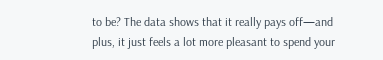to be? The data shows that it really pays off—and plus, it just feels a lot more pleasant to spend your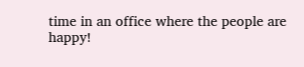time in an office where the people are happy!